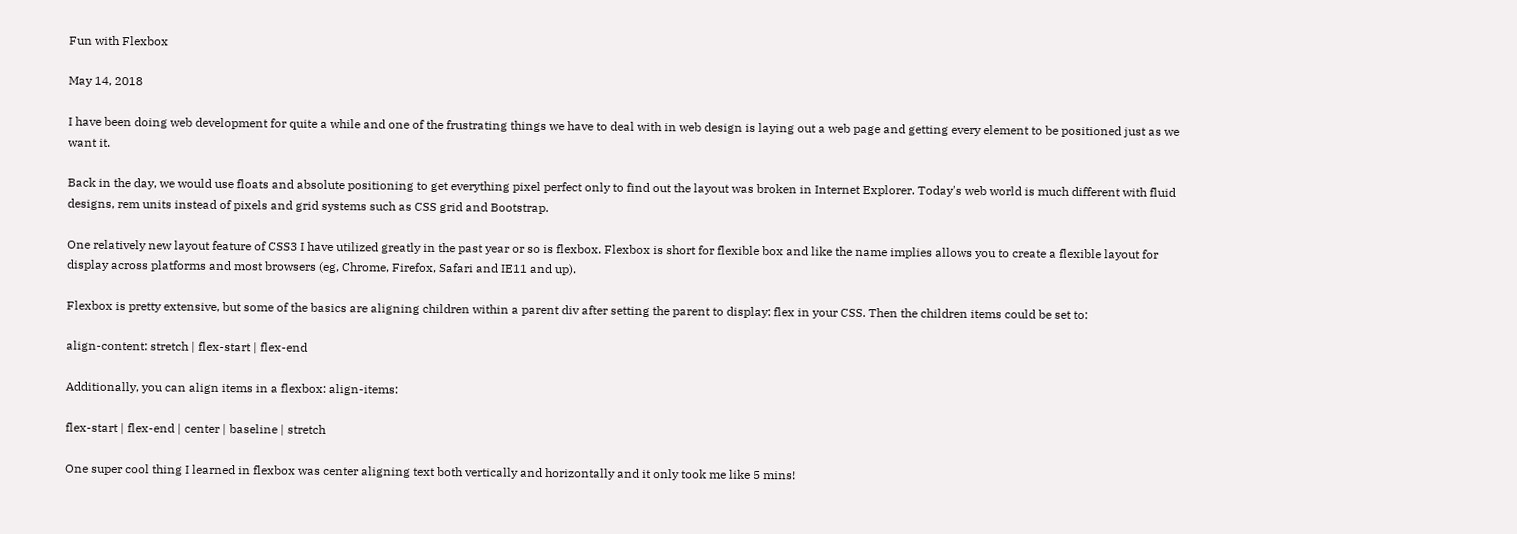Fun with Flexbox

May 14, 2018

I have been doing web development for quite a while and one of the frustrating things we have to deal with in web design is laying out a web page and getting every element to be positioned just as we want it.

Back in the day, we would use floats and absolute positioning to get everything pixel perfect only to find out the layout was broken in Internet Explorer. Today's web world is much different with fluid designs, rem units instead of pixels and grid systems such as CSS grid and Bootstrap.

One relatively new layout feature of CSS3 I have utilized greatly in the past year or so is flexbox. Flexbox is short for flexible box and like the name implies allows you to create a flexible layout for display across platforms and most browsers (eg, Chrome, Firefox, Safari and IE11 and up).

Flexbox is pretty extensive, but some of the basics are aligning children within a parent div after setting the parent to display: flex in your CSS. Then the children items could be set to:

align-content: stretch | flex-start | flex-end

Additionally, you can align items in a flexbox: align-items:

flex-start | flex-end | center | baseline | stretch

One super cool thing I learned in flexbox was center aligning text both vertically and horizontally and it only took me like 5 mins!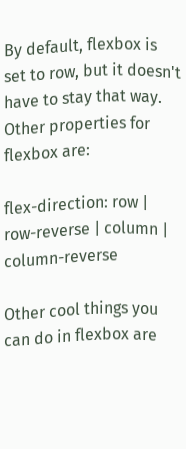By default, flexbox is set to row, but it doesn't have to stay that way. Other properties for flexbox are:

flex-direction: row | row-reverse | column | column-reverse

Other cool things you can do in flexbox are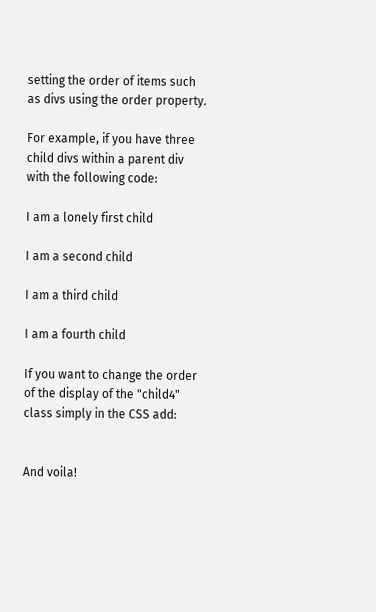setting the order of items such as divs using the order property.

For example, if you have three child divs within a parent div with the following code:

I am a lonely first child

I am a second child

I am a third child

I am a fourth child

If you want to change the order of the display of the "child4" class simply in the CSS add:


And voila!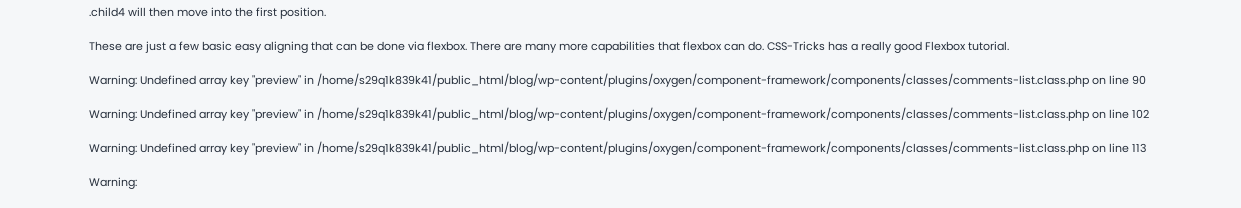.child4 will then move into the first position.

These are just a few basic easy aligning that can be done via flexbox. There are many more capabilities that flexbox can do. CSS-Tricks has a really good Flexbox tutorial.

Warning: Undefined array key "preview" in /home/s29q1k839k41/public_html/blog/wp-content/plugins/oxygen/component-framework/components/classes/comments-list.class.php on line 90

Warning: Undefined array key "preview" in /home/s29q1k839k41/public_html/blog/wp-content/plugins/oxygen/component-framework/components/classes/comments-list.class.php on line 102

Warning: Undefined array key "preview" in /home/s29q1k839k41/public_html/blog/wp-content/plugins/oxygen/component-framework/components/classes/comments-list.class.php on line 113

Warning: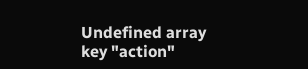Undefined array key "action"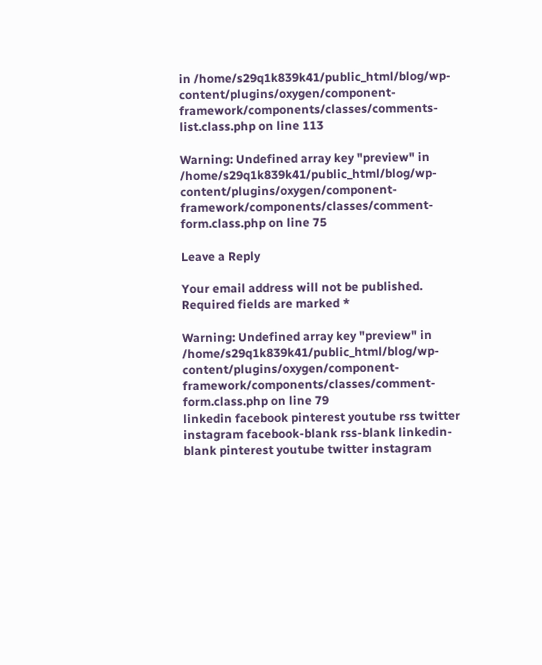in /home/s29q1k839k41/public_html/blog/wp-content/plugins/oxygen/component-framework/components/classes/comments-list.class.php on line 113

Warning: Undefined array key "preview" in /home/s29q1k839k41/public_html/blog/wp-content/plugins/oxygen/component-framework/components/classes/comment-form.class.php on line 75

Leave a Reply

Your email address will not be published. Required fields are marked *

Warning: Undefined array key "preview" in /home/s29q1k839k41/public_html/blog/wp-content/plugins/oxygen/component-framework/components/classes/comment-form.class.php on line 79
linkedin facebook pinterest youtube rss twitter instagram facebook-blank rss-blank linkedin-blank pinterest youtube twitter instagram